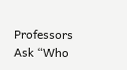Professors Ask “Who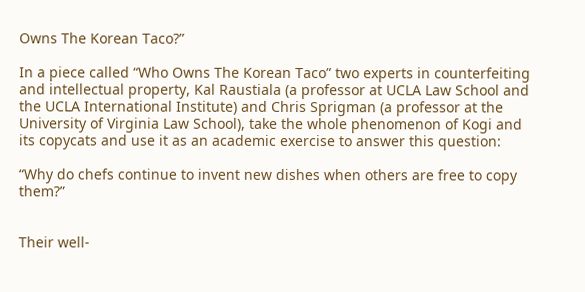Owns The Korean Taco?”

In a piece called “Who Owns The Korean Taco” two experts in counterfeiting and intellectual property, Kal Raustiala (a professor at UCLA Law School and the UCLA International Institute) and Chris Sprigman (a professor at the University of Virginia Law School), take the whole phenomenon of Kogi and its copycats and use it as an academic exercise to answer this question:

“Why do chefs continue to invent new dishes when others are free to copy them?”


Their well-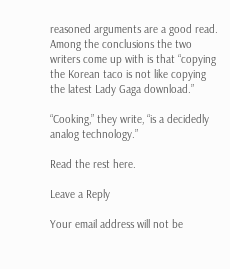reasoned arguments are a good read. Among the conclusions the two writers come up with is that “copying the Korean taco is not like copying the latest Lady Gaga download.”

“Cooking,” they write, “is a decidedly analog technology.”

Read the rest here.

Leave a Reply

Your email address will not be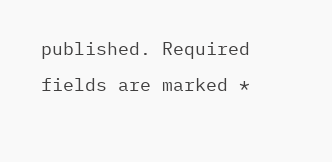published. Required fields are marked *